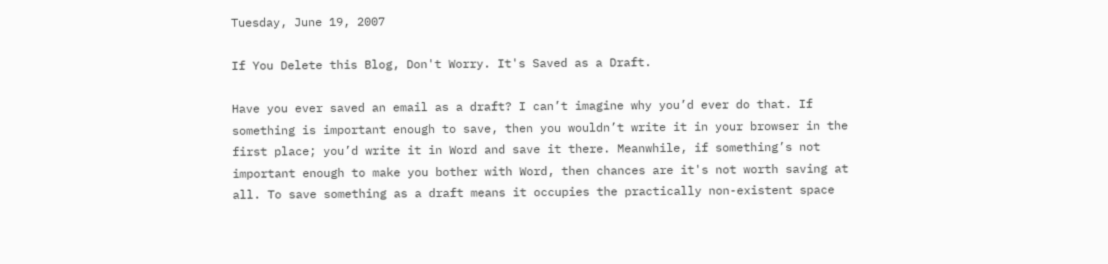Tuesday, June 19, 2007

If You Delete this Blog, Don't Worry. It's Saved as a Draft.

Have you ever saved an email as a draft? I can’t imagine why you’d ever do that. If something is important enough to save, then you wouldn’t write it in your browser in the first place; you’d write it in Word and save it there. Meanwhile, if something’s not important enough to make you bother with Word, then chances are it's not worth saving at all. To save something as a draft means it occupies the practically non-existent space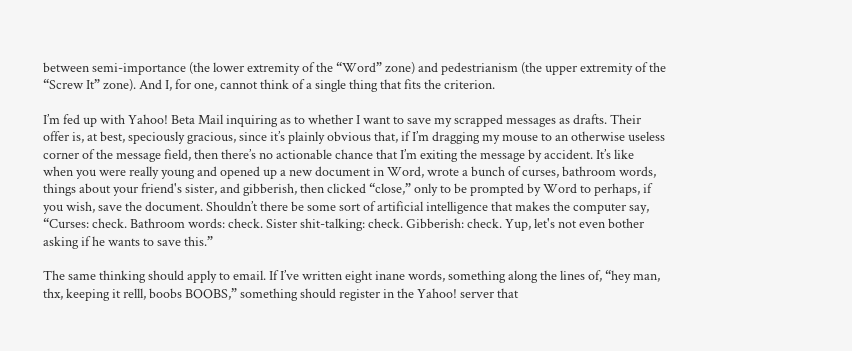between semi-importance (the lower extremity of the “Word” zone) and pedestrianism (the upper extremity of the “Screw It” zone). And I, for one, cannot think of a single thing that fits the criterion.

I’m fed up with Yahoo! Beta Mail inquiring as to whether I want to save my scrapped messages as drafts. Their offer is, at best, speciously gracious, since it’s plainly obvious that, if I’m dragging my mouse to an otherwise useless corner of the message field, then there’s no actionable chance that I’m exiting the message by accident. It’s like when you were really young and opened up a new document in Word, wrote a bunch of curses, bathroom words, things about your friend's sister, and gibberish, then clicked “close,” only to be prompted by Word to perhaps, if you wish, save the document. Shouldn’t there be some sort of artificial intelligence that makes the computer say, “Curses: check. Bathroom words: check. Sister shit-talking: check. Gibberish: check. Yup, let's not even bother asking if he wants to save this.”

The same thinking should apply to email. If I’ve written eight inane words, something along the lines of, “hey man, thx, keeping it relll, boobs BOOBS,” something should register in the Yahoo! server that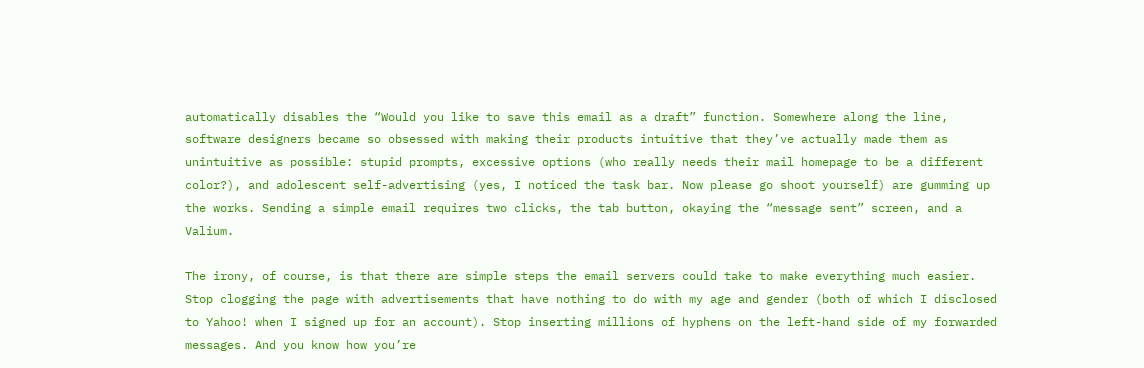automatically disables the “Would you like to save this email as a draft” function. Somewhere along the line, software designers became so obsessed with making their products intuitive that they’ve actually made them as unintuitive as possible: stupid prompts, excessive options (who really needs their mail homepage to be a different color?), and adolescent self-advertising (yes, I noticed the task bar. Now please go shoot yourself) are gumming up the works. Sending a simple email requires two clicks, the tab button, okaying the “message sent” screen, and a Valium.

The irony, of course, is that there are simple steps the email servers could take to make everything much easier. Stop clogging the page with advertisements that have nothing to do with my age and gender (both of which I disclosed to Yahoo! when I signed up for an account). Stop inserting millions of hyphens on the left-hand side of my forwarded messages. And you know how you’re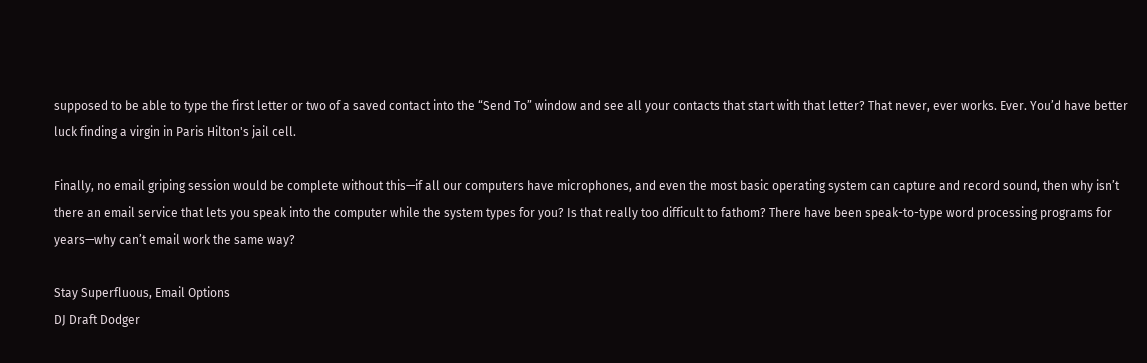supposed to be able to type the first letter or two of a saved contact into the “Send To” window and see all your contacts that start with that letter? That never, ever works. Ever. You’d have better luck finding a virgin in Paris Hilton's jail cell.

Finally, no email griping session would be complete without this—if all our computers have microphones, and even the most basic operating system can capture and record sound, then why isn’t there an email service that lets you speak into the computer while the system types for you? Is that really too difficult to fathom? There have been speak-to-type word processing programs for years—why can’t email work the same way?

Stay Superfluous, Email Options
DJ Draft Dodger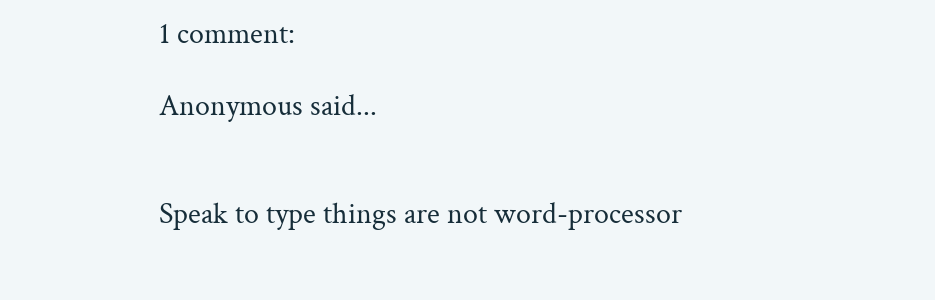1 comment:

Anonymous said...


Speak to type things are not word-processor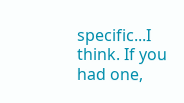specific...I think. If you had one,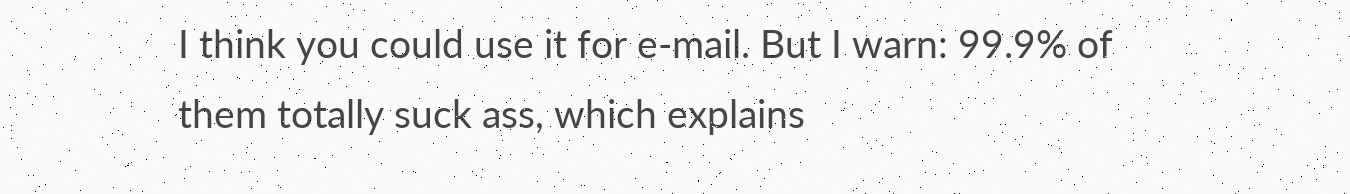I think you could use it for e-mail. But I warn: 99.9% of them totally suck ass, which explains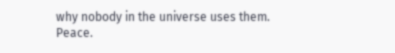why nobody in the universe uses them. Peace.